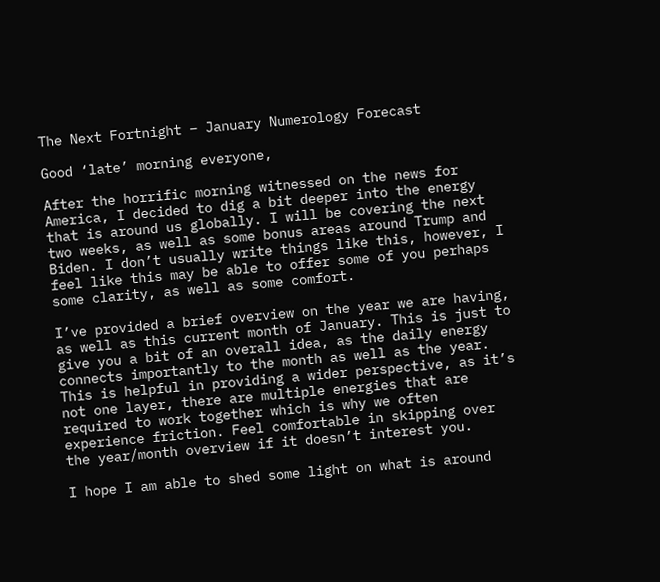The Next Fortnight – January Numerology Forecast

Good ‘late’ morning everyone,

After the horrific morning witnessed on the news for America, I decided to dig a bit deeper into the energy that is around us globally. I will be covering the next two weeks, as well as some bonus areas around Trump and Biden. I don’t usually write things like this, however, I feel like this may be able to offer some of you perhaps some clarity, as well as some comfort.

I’ve provided a brief overview on the year we are having, as well as this current month of January. This is just to give you a bit of an overall idea, as the daily energy connects importantly to the month as well as the year. This is helpful in providing a wider perspective, as it’s not one layer, there are multiple energies that are required to work together which is why we often experience friction. Feel comfortable in skipping over the year/month overview if it doesn’t interest you.

I hope I am able to shed some light on what is around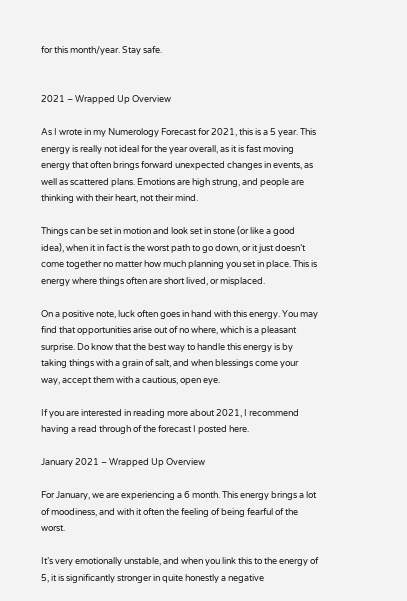for this month/year. Stay safe.


2021 – Wrapped Up Overview

As I wrote in my Numerology Forecast for 2021, this is a 5 year. This energy is really not ideal for the year overall, as it is fast moving energy that often brings forward unexpected changes in events, as well as scattered plans. Emotions are high strung, and people are thinking with their heart, not their mind.

Things can be set in motion and look set in stone (or like a good idea), when it in fact is the worst path to go down, or it just doesn’t come together no matter how much planning you set in place. This is energy where things often are short lived, or misplaced.

On a positive note, luck often goes in hand with this energy. You may find that opportunities arise out of no where, which is a pleasant surprise. Do know that the best way to handle this energy is by taking things with a grain of salt, and when blessings come your way, accept them with a cautious, open eye.

If you are interested in reading more about 2021, I recommend having a read through of the forecast I posted here.

January 2021 – Wrapped Up Overview

For January, we are experiencing a 6 month. This energy brings a lot of moodiness, and with it often the feeling of being fearful of the worst.

It’s very emotionally unstable, and when you link this to the energy of 5, it is significantly stronger in quite honestly a negative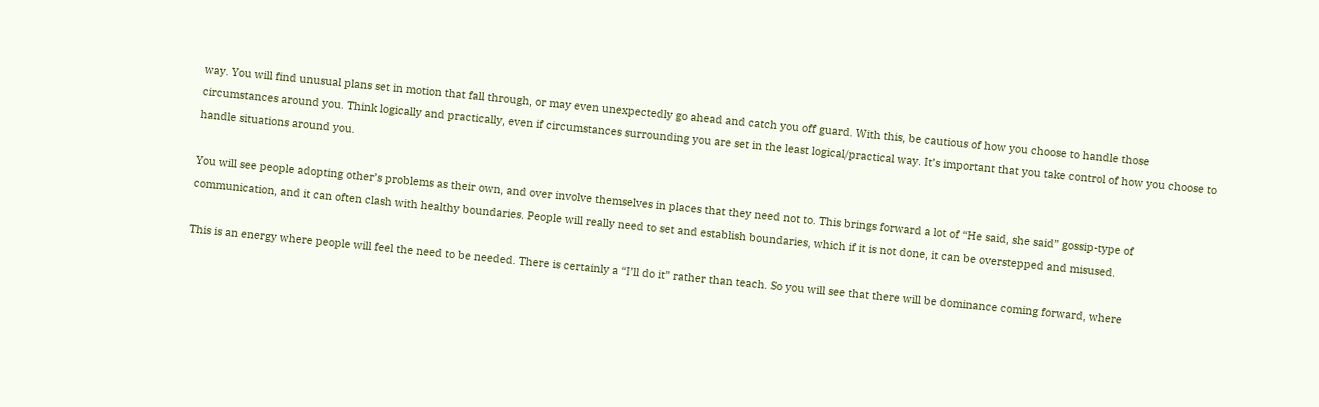way. You will find unusual plans set in motion that fall through, or may even unexpectedly go ahead and catch you off guard. With this, be cautious of how you choose to handle those circumstances around you. Think logically and practically, even if circumstances surrounding you are set in the least logical/practical way. It’s important that you take control of how you choose to handle situations around you.

You will see people adopting other’s problems as their own, and over involve themselves in places that they need not to. This brings forward a lot of “He said, she said” gossip-type of communication, and it can often clash with healthy boundaries. People will really need to set and establish boundaries, which if it is not done, it can be overstepped and misused.

This is an energy where people will feel the need to be needed. There is certainly a “I’ll do it” rather than teach. So you will see that there will be dominance coming forward, where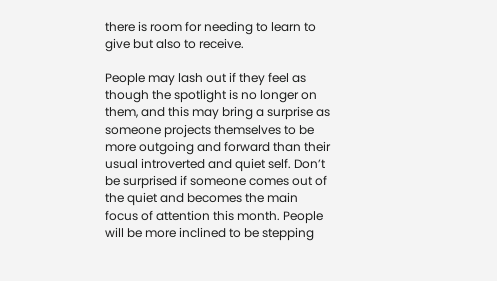there is room for needing to learn to give but also to receive.

People may lash out if they feel as though the spotlight is no longer on them, and this may bring a surprise as someone projects themselves to be more outgoing and forward than their usual introverted and quiet self. Don’t be surprised if someone comes out of the quiet and becomes the main focus of attention this month. People will be more inclined to be stepping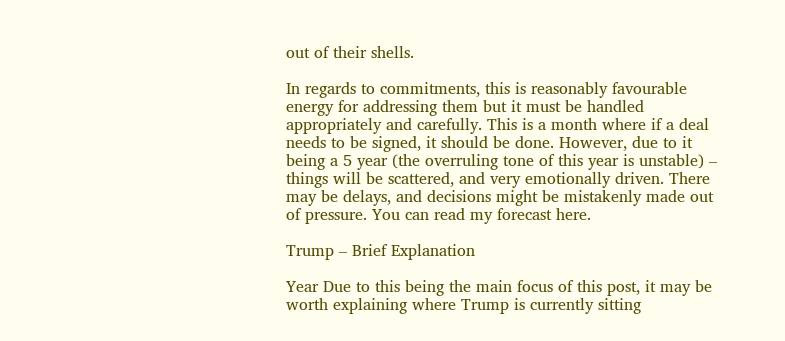out of their shells.

In regards to commitments, this is reasonably favourable energy for addressing them but it must be handled appropriately and carefully. This is a month where if a deal needs to be signed, it should be done. However, due to it being a 5 year (the overruling tone of this year is unstable) – things will be scattered, and very emotionally driven. There may be delays, and decisions might be mistakenly made out of pressure. You can read my forecast here.

Trump – Brief Explanation

Year Due to this being the main focus of this post, it may be worth explaining where Trump is currently sitting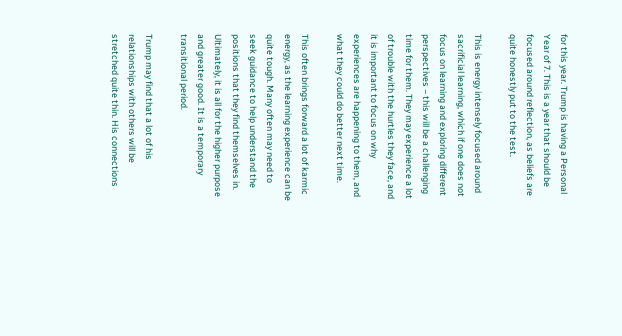for this year. Trump is having a Personal Year of 7. This is a year that should be focused around reflection, as beliefs are quite honestly put to the test.

This is energy intensely focused around sacrificial learning, which if one does not focus on learning and exploring different perspectives – this will be a challenging time for them. They may experience a lot of trouble with the hurtles they face, and it is important to focus on why experiences are happening to them, and what they could do better next time.

This often brings forward a lot of karmic energy, as the learning experience can be quite tough. Many often may need to seek guidance to help understand the positions that they find themselves in. Ultimately, it is all for the higher purpose and greater good. It is a temporary transitional period.

Trump may find that a lot of his relationships with others will be stretched quite thin. His connections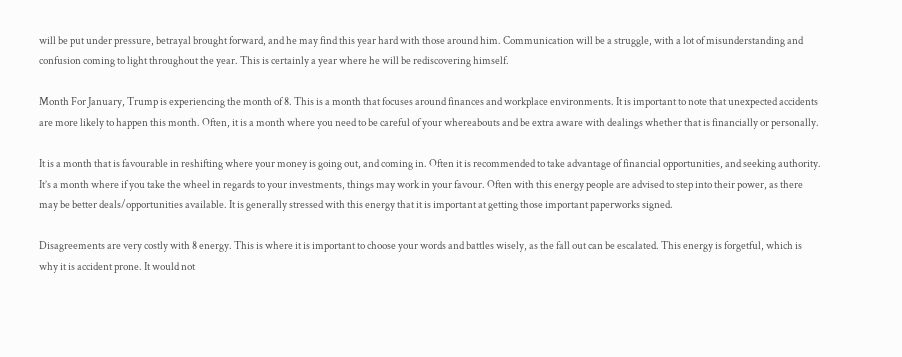will be put under pressure, betrayal brought forward, and he may find this year hard with those around him. Communication will be a struggle, with a lot of misunderstanding and confusion coming to light throughout the year. This is certainly a year where he will be rediscovering himself.

Month For January, Trump is experiencing the month of 8. This is a month that focuses around finances and workplace environments. It is important to note that unexpected accidents are more likely to happen this month. Often, it is a month where you need to be careful of your whereabouts and be extra aware with dealings whether that is financially or personally.

It is a month that is favourable in reshifting where your money is going out, and coming in. Often it is recommended to take advantage of financial opportunities, and seeking authority. It’s a month where if you take the wheel in regards to your investments, things may work in your favour. Often with this energy people are advised to step into their power, as there may be better deals/opportunities available. It is generally stressed with this energy that it is important at getting those important paperworks signed.

Disagreements are very costly with 8 energy. This is where it is important to choose your words and battles wisely, as the fall out can be escalated. This energy is forgetful, which is why it is accident prone. It would not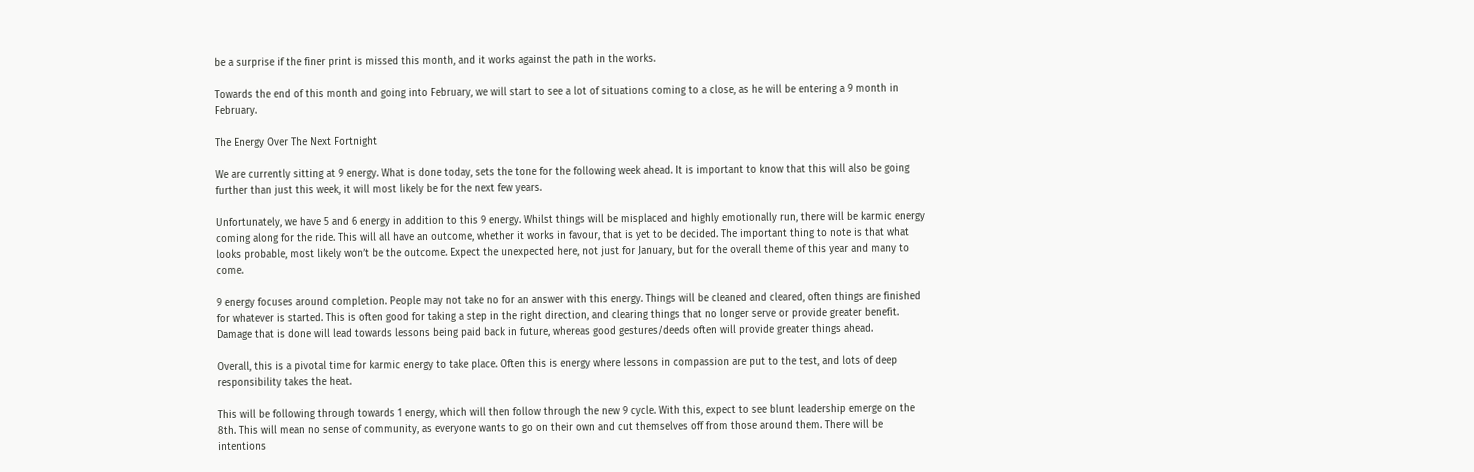be a surprise if the finer print is missed this month, and it works against the path in the works.

Towards the end of this month and going into February, we will start to see a lot of situations coming to a close, as he will be entering a 9 month in February.

The Energy Over The Next Fortnight

We are currently sitting at 9 energy. What is done today, sets the tone for the following week ahead. It is important to know that this will also be going further than just this week, it will most likely be for the next few years.

Unfortunately, we have 5 and 6 energy in addition to this 9 energy. Whilst things will be misplaced and highly emotionally run, there will be karmic energy coming along for the ride. This will all have an outcome, whether it works in favour, that is yet to be decided. The important thing to note is that what looks probable, most likely won’t be the outcome. Expect the unexpected here, not just for January, but for the overall theme of this year and many to come.

9 energy focuses around completion. People may not take no for an answer with this energy. Things will be cleaned and cleared, often things are finished for whatever is started. This is often good for taking a step in the right direction, and clearing things that no longer serve or provide greater benefit. Damage that is done will lead towards lessons being paid back in future, whereas good gestures/deeds often will provide greater things ahead.

Overall, this is a pivotal time for karmic energy to take place. Often this is energy where lessons in compassion are put to the test, and lots of deep responsibility takes the heat.

This will be following through towards 1 energy, which will then follow through the new 9 cycle. With this, expect to see blunt leadership emerge on the 8th. This will mean no sense of community, as everyone wants to go on their own and cut themselves off from those around them. There will be intentions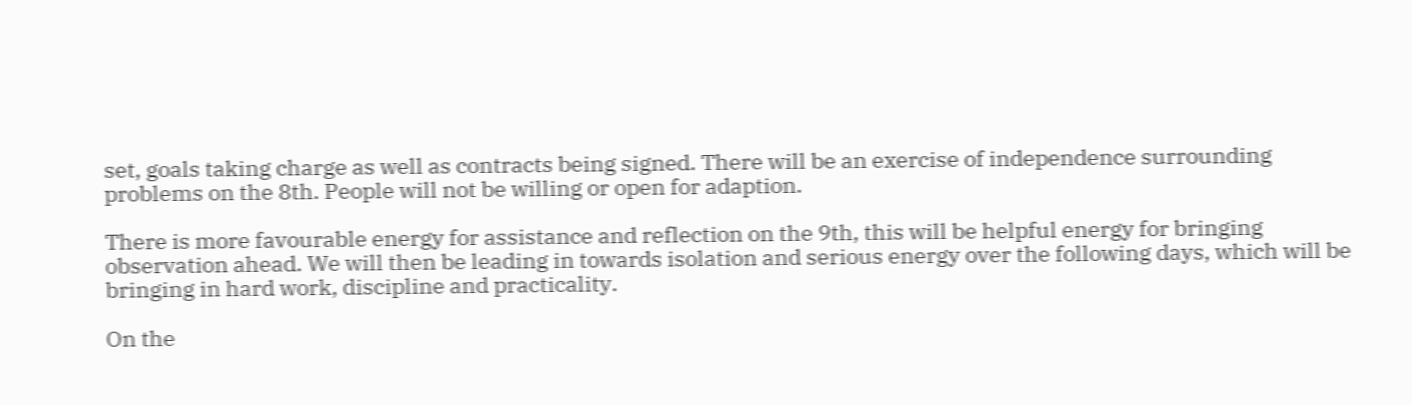set, goals taking charge as well as contracts being signed. There will be an exercise of independence surrounding problems on the 8th. People will not be willing or open for adaption.

There is more favourable energy for assistance and reflection on the 9th, this will be helpful energy for bringing observation ahead. We will then be leading in towards isolation and serious energy over the following days, which will be bringing in hard work, discipline and practicality.

On the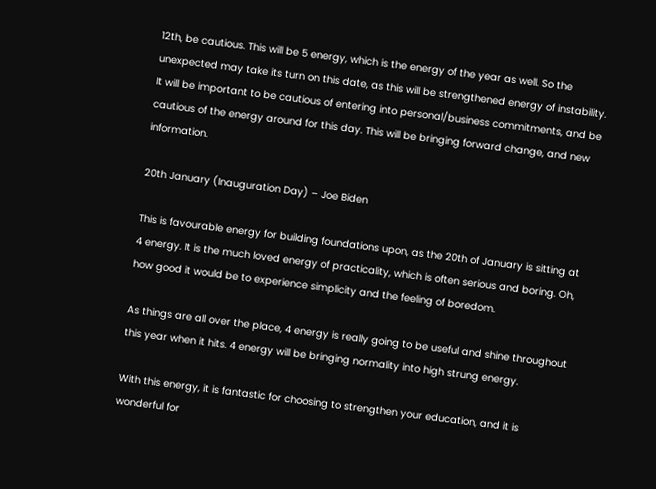12th, be cautious. This will be 5 energy, which is the energy of the year as well. So the unexpected may take its turn on this date, as this will be strengthened energy of instability. It will be important to be cautious of entering into personal/business commitments, and be cautious of the energy around for this day. This will be bringing forward change, and new information.

20th January (Inauguration Day) – Joe Biden

This is favourable energy for building foundations upon, as the 20th of January is sitting at 4 energy. It is the much loved energy of practicality, which is often serious and boring. Oh, how good it would be to experience simplicity and the feeling of boredom.

As things are all over the place, 4 energy is really going to be useful and shine throughout this year when it hits. 4 energy will be bringing normality into high strung energy.

With this energy, it is fantastic for choosing to strengthen your education, and it is wonderful for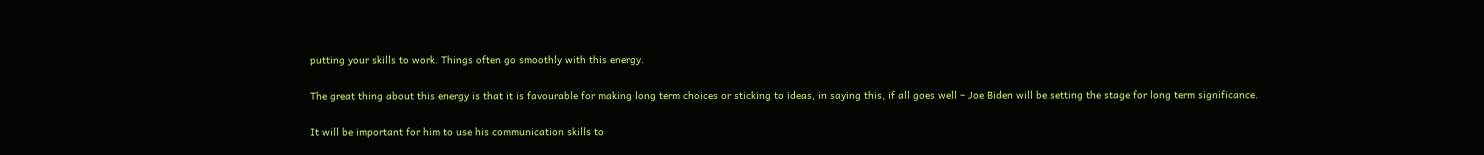putting your skills to work. Things often go smoothly with this energy.

The great thing about this energy is that it is favourable for making long term choices or sticking to ideas, in saying this, if all goes well – Joe Biden will be setting the stage for long term significance.

It will be important for him to use his communication skills to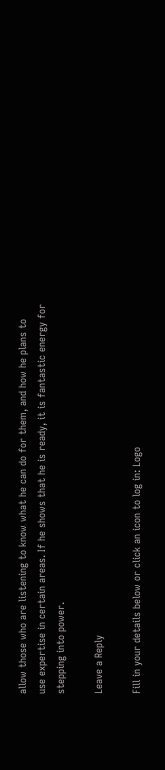allow those who are listening to know what he can do for them, and how he plans to use expertise in certain areas. If he shows that he is ready, it is fantastic energy for stepping into power.

Leave a Reply

Fill in your details below or click an icon to log in: Logo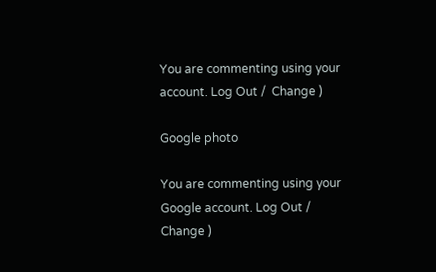You are commenting using your account. Log Out /  Change )

Google photo

You are commenting using your Google account. Log Out /  Change )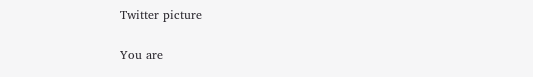Twitter picture

You are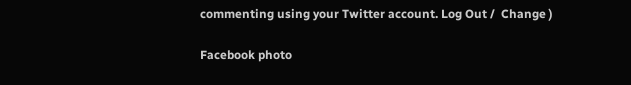commenting using your Twitter account. Log Out /  Change )

Facebook photo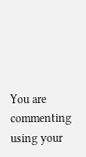You are commenting using your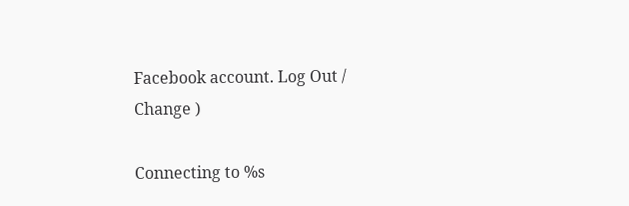Facebook account. Log Out /  Change )

Connecting to %s